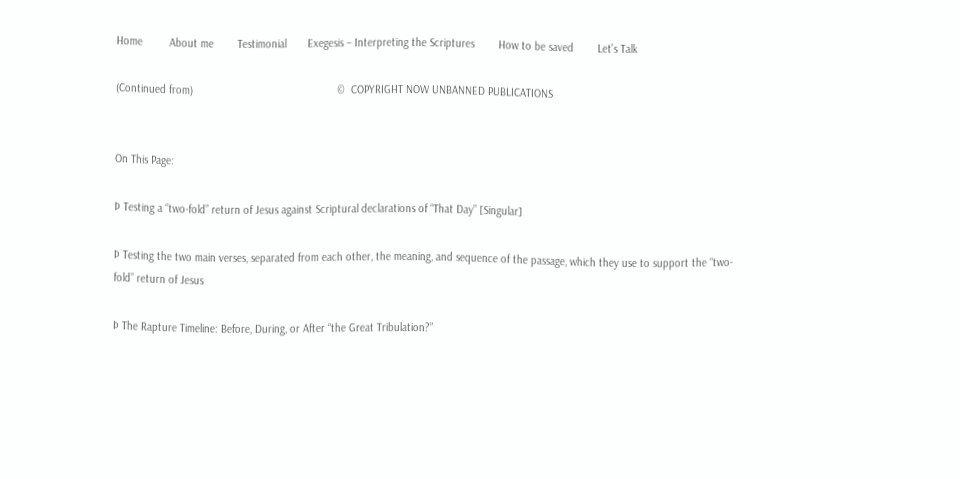Home         About me        Testimonial       Exegesis – Interpreting the Scriptures        How to be saved        Let’s Talk

(Continued from)                                                ©  COPYRIGHT NOW UNBANNED PUBLICATIONS


On This Page:

Þ Testing a “two-fold” return of Jesus against Scriptural declarations of “That Day” [Singular]

Þ Testing the two main verses, separated from each other, the meaning, and sequence of the passage, which they use to support the “two-fold” return of Jesus

Þ The Rapture Timeline: Before, During, or After “the Great Tribulation?”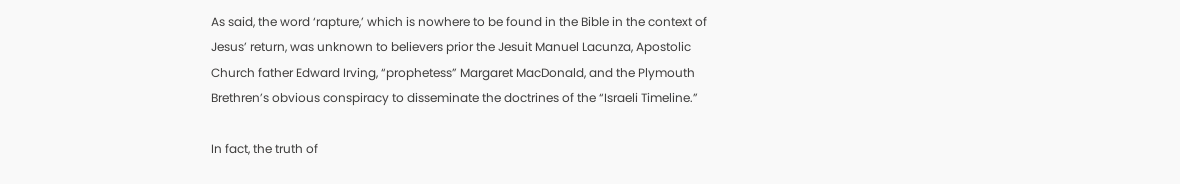As said, the word ‘rapture,’ which is nowhere to be found in the Bible in the context of Jesus’ return, was unknown to believers prior the Jesuit Manuel Lacunza, Apostolic Church father Edward Irving, “prophetess” Margaret MacDonald, and the Plymouth Brethren’s obvious conspiracy to disseminate the doctrines of the “Israeli Timeline.”

In fact, the truth of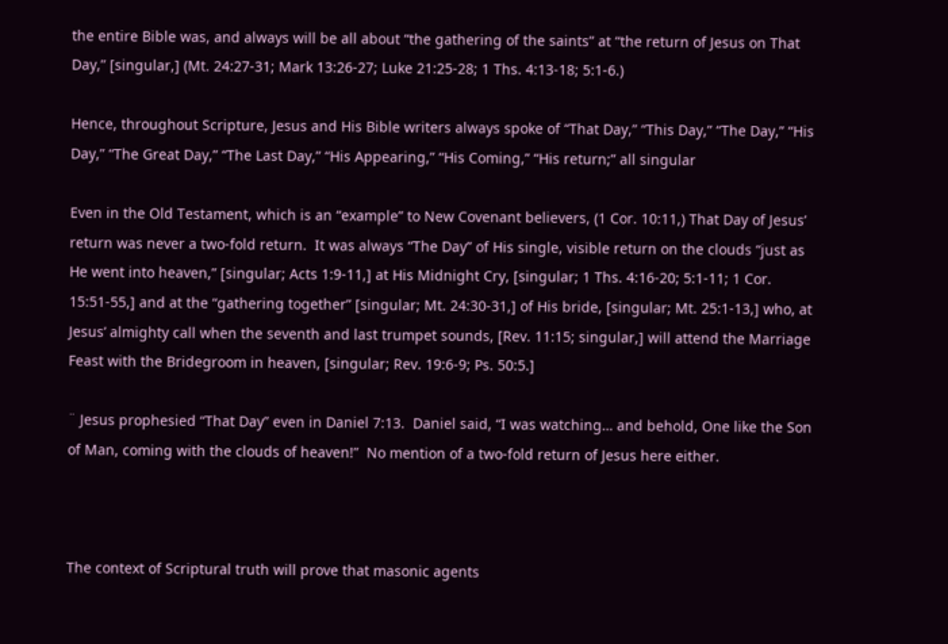the entire Bible was, and always will be all about “the gathering of the saints” at “the return of Jesus on That Day,” [singular,] (Mt. 24:27-31; Mark 13:26-27; Luke 21:25-28; 1 Ths. 4:13-18; 5:1-6.)

Hence, throughout Scripture, Jesus and His Bible writers always spoke of “That Day,” “This Day,” “The Day,” “His Day,” “The Great Day,” “The Last Day,” “His Appearing,” “His Coming,” “His return;” all singular

Even in the Old Testament, which is an “example” to New Covenant believers, (1 Cor. 10:11,) That Day of Jesus’ return was never a two-fold return.  It was always “The Day” of His single, visible return on the clouds “just as He went into heaven,” [singular; Acts 1:9-11,] at His Midnight Cry, [singular; 1 Ths. 4:16-20; 5:1-11; 1 Cor. 15:51-55,] and at the “gathering together” [singular; Mt. 24:30-31,] of His bride, [singular; Mt. 25:1-13,] who, at Jesus’ almighty call when the seventh and last trumpet sounds, [Rev. 11:15; singular,] will attend the Marriage Feast with the Bridegroom in heaven, [singular; Rev. 19:6-9; Ps. 50:5.]

¨ Jesus prophesied “That Day” even in Daniel 7:13.  Daniel said, “I was watching… and behold, One like the Son of Man, coming with the clouds of heaven!”  No mention of a two-fold return of Jesus here either.



The context of Scriptural truth will prove that masonic agents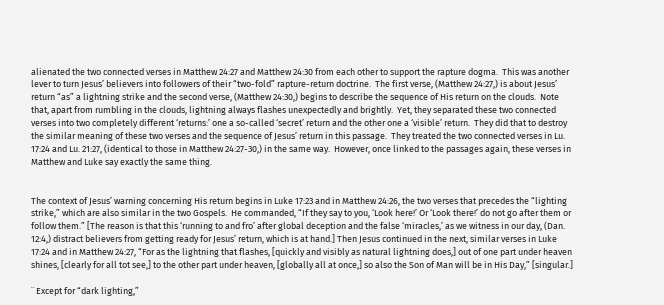alienated the two connected verses in Matthew 24:27 and Matthew 24:30 from each other to support the rapture dogma.  This was another lever to turn Jesus’ believers into followers of their “two-fold” rapture-return doctrine.  The first verse, (Matthew 24:27,) is about Jesus’ return “as” a lightning strike and the second verse, (Matthew 24:30,) begins to describe the sequence of His return on the clouds.  Note that, apart from rumbling in the clouds, lightning always flashes unexpectedly and brightly.  Yet, they separated these two connected verses into two completely different ‘returns:’ one a so-called ‘secret’ return and the other one a ‘visible’ return.  They did that to destroy the similar meaning of these two verses and the sequence of Jesus’ return in this passage.  They treated the two connected verses in Lu. 17:24 and Lu. 21:27, (identical to those in Matthew 24:27-30,) in the same way.  However, once linked to the passages again, these verses in Matthew and Luke say exactly the same thing.


The context of Jesus’ warning concerning His return begins in Luke 17:23 and in Matthew 24:26, the two verses that precedes the “lighting strike,” which are also similar in the two Gospels.  He commanded, “If they say to you, ‘Look here!’ Or ‘Look there!’ do not go after them or follow them.” [The reason is that this ‘running to and fro’ after global deception and the false ‘miracles,’ as we witness in our day, (Dan. 12:4,) distract believers from getting ready for Jesus’ return, which is at hand.] Then Jesus continued in the next, similar verses in Luke 17:24 and in Matthew 24:27, “For as the lightning that flashes, [quickly and visibly as natural lightning does,] out of one part under heaven shines, [clearly for all tot see,] to the other part under heaven, [globally all at once,] so also the Son of Man will be in His Day,” [singular.]

¨ Except for “dark lighting,”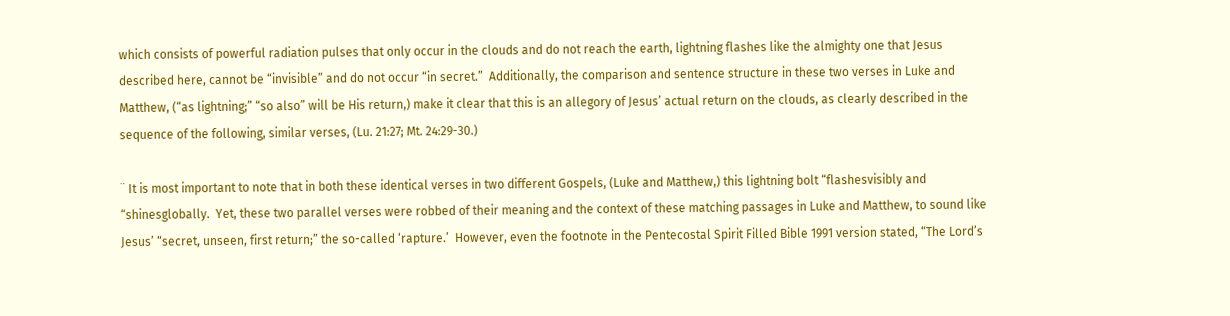which consists of powerful radiation pulses that only occur in the clouds and do not reach the earth, lightning flashes like the almighty one that Jesus described here, cannot be “invisible” and do not occur “in secret.”  Additionally, the comparison and sentence structure in these two verses in Luke and Matthew, (“as lightning;” “so also” will be His return,) make it clear that this is an allegory of Jesus’ actual return on the clouds, as clearly described in the sequence of the following, similar verses, (Lu. 21:27; Mt. 24:29-30.)

¨ It is most important to note that in both these identical verses in two different Gospels, (Luke and Matthew,) this lightning bolt “flashesvisibly and “shinesglobally.  Yet, these two parallel verses were robbed of their meaning and the context of these matching passages in Luke and Matthew, to sound like Jesus’ “secret, unseen, first return;” the so-called ‘rapture.’  However, even the footnote in the Pentecostal Spirit Filled Bible 1991 version stated, “The Lord’s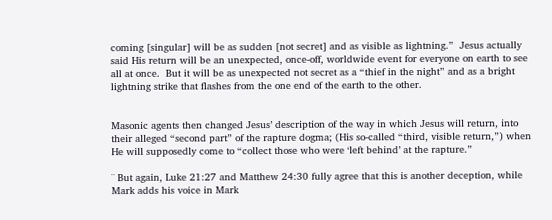coming [singular] will be as sudden [not secret] and as visible as lightning.”  Jesus actually said His return will be an unexpected, once-off, worldwide event for everyone on earth to see all at once.  But it will be as unexpected not secret as a “thief in the night” and as a bright lightning strike that flashes from the one end of the earth to the other.


Masonic agents then changed Jesus’ description of the way in which Jesus will return, into their alleged “second part” of the rapture dogma; (His so-called “third, visible return,”) when He will supposedly come to “collect those who were ‘left behind’ at the rapture.”

¨ But again, Luke 21:27 and Matthew 24:30 fully agree that this is another deception, while Mark adds his voice in Mark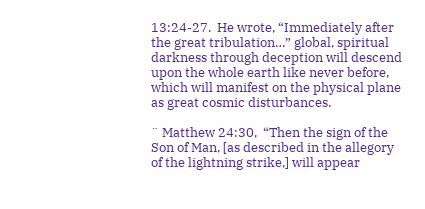13:24-27.  He wrote, “Immediately after the great tribulation…” global, spiritual darkness through deception will descend upon the whole earth like never before, which will manifest on the physical plane as great cosmic disturbances.

¨ Matthew 24:30,  “Then the sign of the Son of Man, [as described in the allegory of the lightning strike,] will appear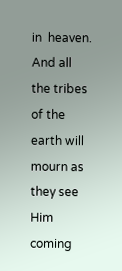in  heaven.  And all the tribes of the earth will mourn as they see Him coming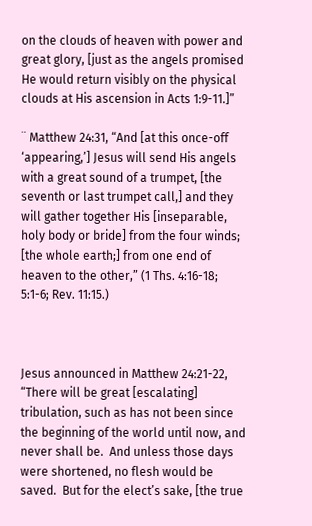on the clouds of heaven with power and great glory, [just as the angels promised He would return visibly on the physical clouds at His ascension in Acts 1:9-11.]”

¨ Matthew 24:31, “And [at this once-off ‘appearing,’] Jesus will send His angels with a great sound of a trumpet, [the seventh or last trumpet call,] and they will gather together His [inseparable, holy body or bride] from the four winds; [the whole earth;] from one end of heaven to the other,” (1 Ths. 4:16-18; 5:1-6; Rev. 11:15.)



Jesus announced in Matthew 24:21-22, “There will be great [escalating] tribulation, such as has not been since the beginning of the world until now, and never shall be.  And unless those days were shortened, no flesh would be saved.  But for the elect’s sake, [the true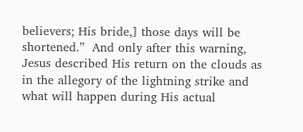believers; His bride,] those days will be shortened.”  And only after this warning, Jesus described His return on the clouds as in the allegory of the lightning strike and what will happen during His actual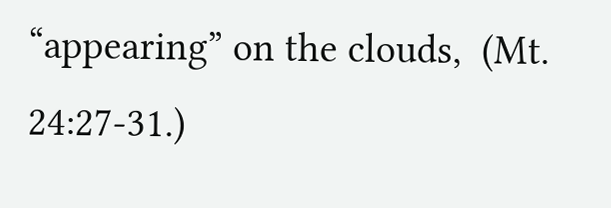“appearing” on the clouds,  (Mt. 24:27-31.)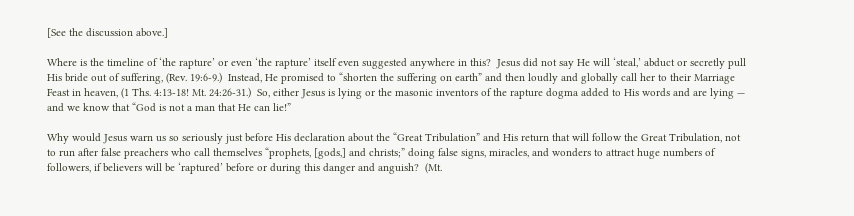[See the discussion above.]

Where is the timeline of ‘the rapture’ or even ‘the rapture’ itself even suggested anywhere in this?  Jesus did not say He will ‘steal,’ abduct or secretly pull His bride out of suffering, (Rev. 19:6-9.)  Instead, He promised to “shorten the suffering on earth” and then loudly and globally call her to their Marriage Feast in heaven, (1 Ths. 4:13-18! Mt. 24:26-31.)  So, either Jesus is lying or the masonic inventors of the rapture dogma added to His words and are lying — and we know that “God is not a man that He can lie!”

Why would Jesus warn us so seriously just before His declaration about the “Great Tribulation” and His return that will follow the Great Tribulation, not to run after false preachers who call themselves “prophets, [gods,] and christs;” doing false signs, miracles, and wonders to attract huge numbers of followers, if believers will be ‘raptured’ before or during this danger and anguish?  (Mt.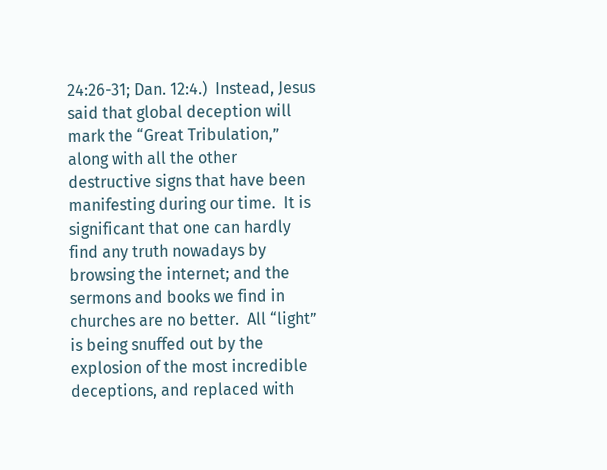24:26-31; Dan. 12:4.)  Instead, Jesus said that global deception will mark the “Great Tribulation,” along with all the other destructive signs that have been manifesting during our time.  It is significant that one can hardly find any truth nowadays by browsing the internet; and the sermons and books we find in churches are no better.  All “light” is being snuffed out by the explosion of the most incredible deceptions, and replaced with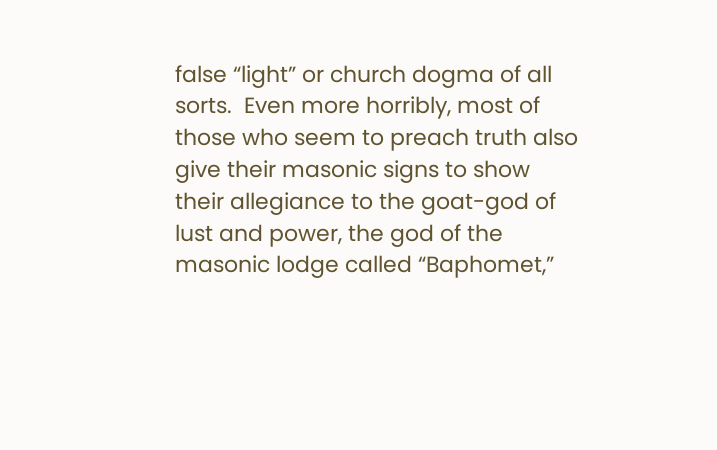false “light” or church dogma of all sorts.  Even more horribly, most of those who seem to preach truth also give their masonic signs to show their allegiance to the goat-god of lust and power, the god of the masonic lodge called “Baphomet,”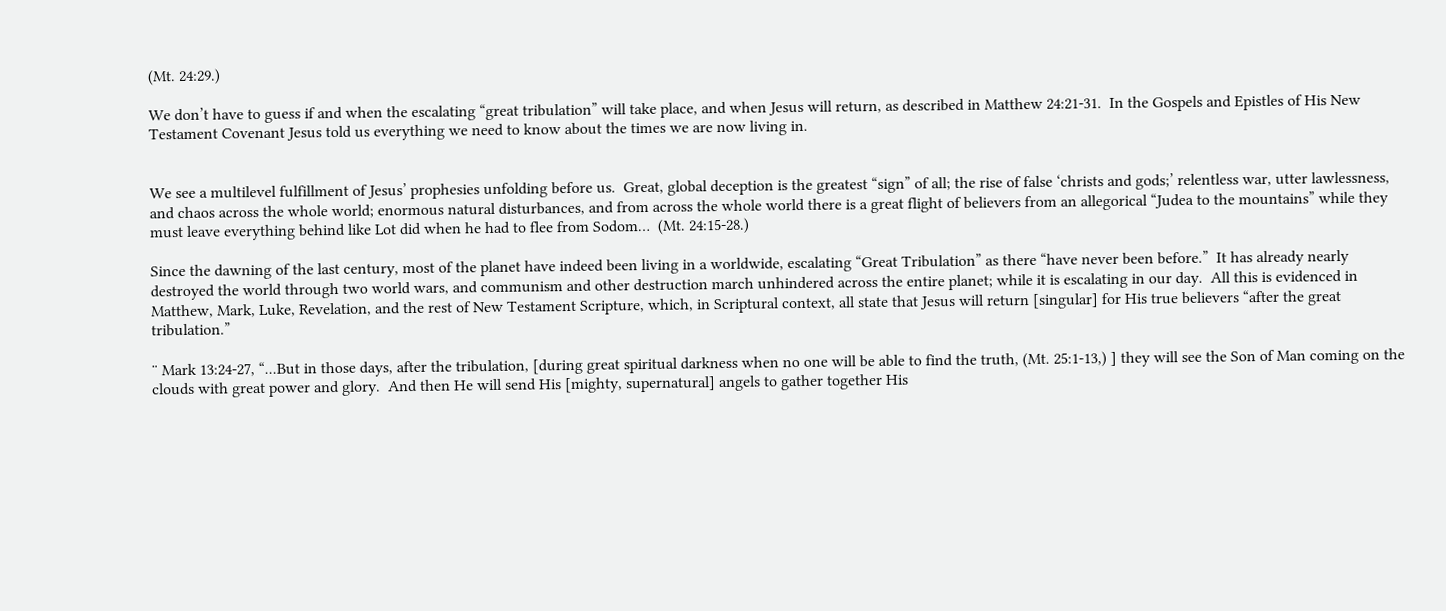(Mt. 24:29.)

We don’t have to guess if and when the escalating “great tribulation” will take place, and when Jesus will return, as described in Matthew 24:21-31.  In the Gospels and Epistles of His New Testament Covenant Jesus told us everything we need to know about the times we are now living in.


We see a multilevel fulfillment of Jesus’ prophesies unfolding before us.  Great, global deception is the greatest “sign” of all; the rise of false ‘christs and gods;’ relentless war, utter lawlessness, and chaos across the whole world; enormous natural disturbances, and from across the whole world there is a great flight of believers from an allegorical “Judea to the mountains” while they must leave everything behind like Lot did when he had to flee from Sodom…  (Mt. 24:15-28.)

Since the dawning of the last century, most of the planet have indeed been living in a worldwide, escalating “Great Tribulation” as there “have never been before.”  It has already nearly destroyed the world through two world wars, and communism and other destruction march unhindered across the entire planet; while it is escalating in our day.  All this is evidenced in Matthew, Mark, Luke, Revelation, and the rest of New Testament Scripture, which, in Scriptural context, all state that Jesus will return [singular] for His true believers “after the great tribulation.”

¨ Mark 13:24-27, “...But in those days, after the tribulation, [during great spiritual darkness when no one will be able to find the truth, (Mt. 25:1-13,) ] they will see the Son of Man coming on the clouds with great power and glory.  And then He will send His [mighty, supernatural] angels to gather together His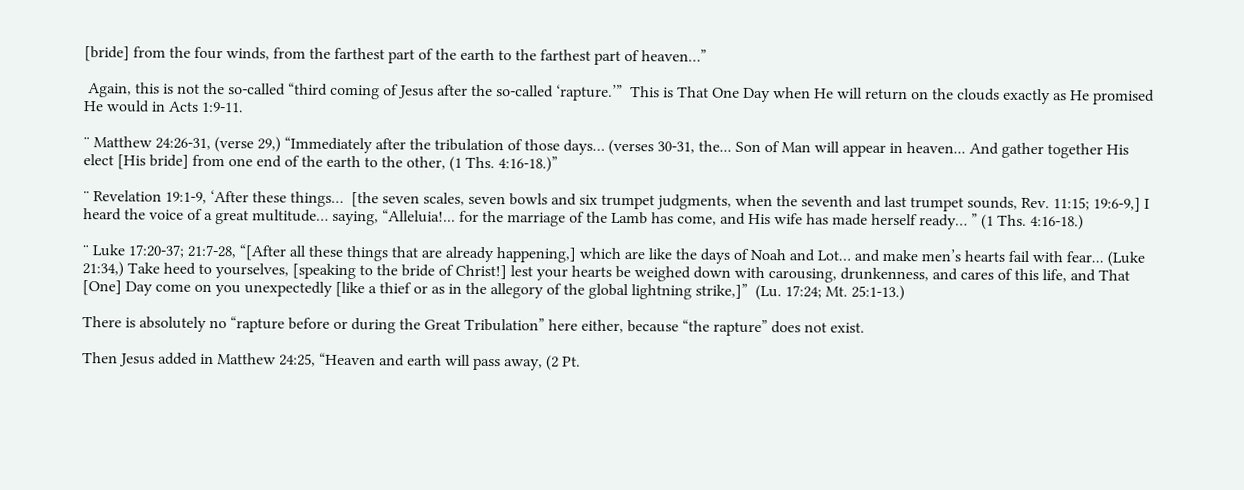[bride] from the four winds, from the farthest part of the earth to the farthest part of heaven…”

 Again, this is not the so-called “third coming of Jesus after the so-called ‘rapture.’”  This is That One Day when He will return on the clouds exactly as He promised He would in Acts 1:9-11.

¨ Matthew 24:26-31, (verse 29,) “Immediately after the tribulation of those days… (verses 30-31, the... Son of Man will appear in heaven... And gather together His elect [His bride] from one end of the earth to the other, (1 Ths. 4:16-18.)”

¨ Revelation 19:1-9, ‘After these things…  [the seven scales, seven bowls and six trumpet judgments, when the seventh and last trumpet sounds, Rev. 11:15; 19:6-9,] I heard the voice of a great multitude… saying, “Alleluia!... for the marriage of the Lamb has come, and His wife has made herself ready… ” (1 Ths. 4:16-18.)

¨ Luke 17:20-37; 21:7-28, “[After all these things that are already happening,] which are like the days of Noah and Lot… and make men’s hearts fail with fear... (Luke 21:34,) Take heed to yourselves, [speaking to the bride of Christ!] lest your hearts be weighed down with carousing, drunkenness, and cares of this life, and That [One] Day come on you unexpectedly [like a thief or as in the allegory of the global lightning strike,]”  (Lu. 17:24; Mt. 25:1-13.)

There is absolutely no “rapture before or during the Great Tribulation” here either, because “the rapture” does not exist.

Then Jesus added in Matthew 24:25, “Heaven and earth will pass away, (2 Pt.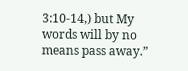3:10-14,) but My words will by no means pass away.”